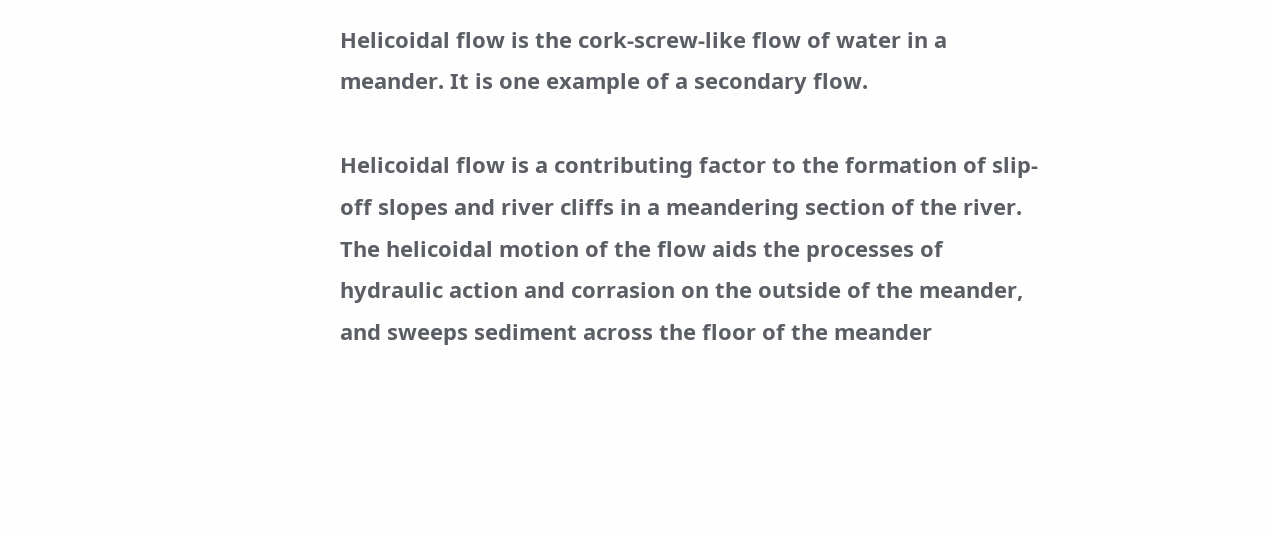Helicoidal flow is the cork-screw-like flow of water in a meander. It is one example of a secondary flow.

Helicoidal flow is a contributing factor to the formation of slip-off slopes and river cliffs in a meandering section of the river. The helicoidal motion of the flow aids the processes of hydraulic action and corrasion on the outside of the meander, and sweeps sediment across the floor of the meander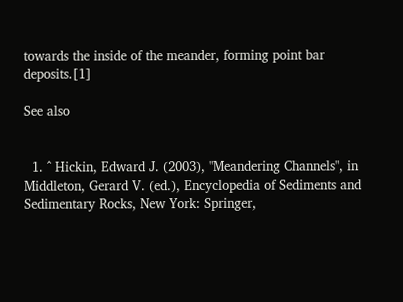towards the inside of the meander, forming point bar deposits.[1]

See also


  1. ^ Hickin, Edward J. (2003), "Meandering Channels", in Middleton, Gerard V. (ed.), Encyclopedia of Sediments and Sedimentary Rocks, New York: Springer,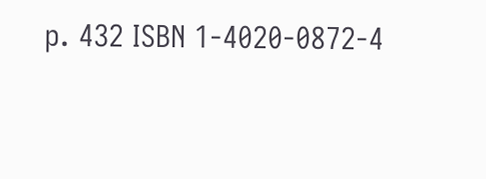p. 432 ISBN 1-4020-0872-4